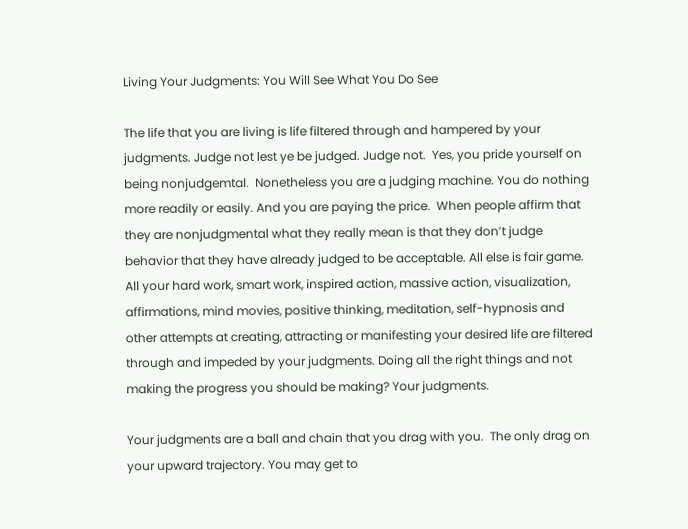Living Your Judgments: You Will See What You Do See

The life that you are living is life filtered through and hampered by your judgments. Judge not lest ye be judged. Judge not.  Yes, you pride yourself on being nonjudgemtal.  Nonetheless you are a judging machine. You do nothing more readily or easily. And you are paying the price.  When people affirm that they are nonjudgmental what they really mean is that they don’t judge behavior that they have already judged to be acceptable. All else is fair game. All your hard work, smart work, inspired action, massive action, visualization, affirmations, mind movies, positive thinking, meditation, self-hypnosis and other attempts at creating, attracting or manifesting your desired life are filtered through and impeded by your judgments. Doing all the right things and not making the progress you should be making? Your judgments.

Your judgments are a ball and chain that you drag with you.  The only drag on your upward trajectory. You may get to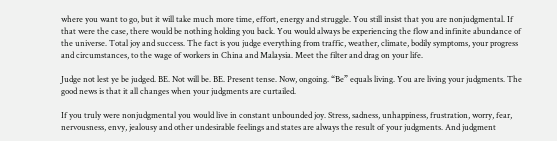where you want to go, but it will take much more time, effort, energy and struggle. You still insist that you are nonjudgmental. If that were the case, there would be nothing holding you back. You would always be experiencing the flow and infinite abundance of the universe. Total joy and success. The fact is you judge everything from traffic, weather, climate, bodily symptoms, your progress and circumstances, to the wage of workers in China and Malaysia. Meet the filter and drag on your life.

Judge not lest ye be judged. BE. Not will be. BE. Present tense. Now, ongoing. “Be” equals living. You are living your judgments. The good news is that it all changes when your judgments are curtailed.

If you truly were nonjudgmental you would live in constant unbounded joy. Stress, sadness, unhappiness, frustration, worry, fear, nervousness, envy, jealousy and other undesirable feelings and states are always the result of your judgments. And judgment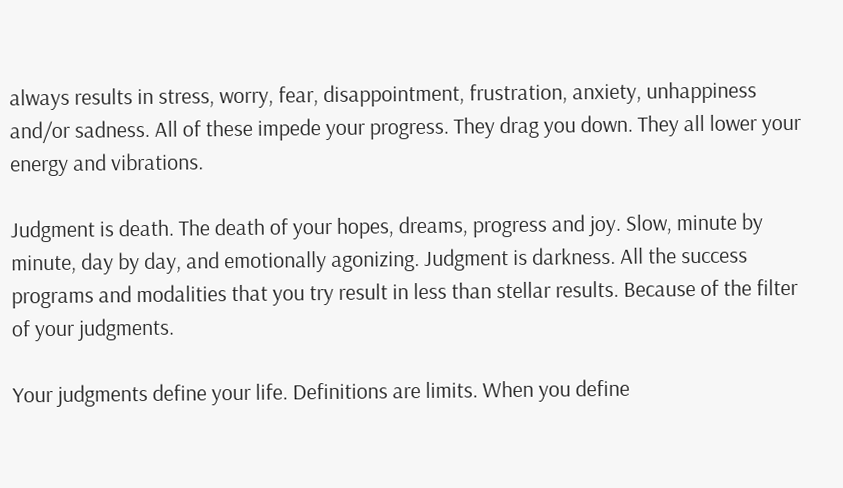always results in stress, worry, fear, disappointment, frustration, anxiety, unhappiness and/or sadness. All of these impede your progress. They drag you down. They all lower your energy and vibrations.

Judgment is death. The death of your hopes, dreams, progress and joy. Slow, minute by minute, day by day, and emotionally agonizing. Judgment is darkness. All the success programs and modalities that you try result in less than stellar results. Because of the filter of your judgments.

Your judgments define your life. Definitions are limits. When you define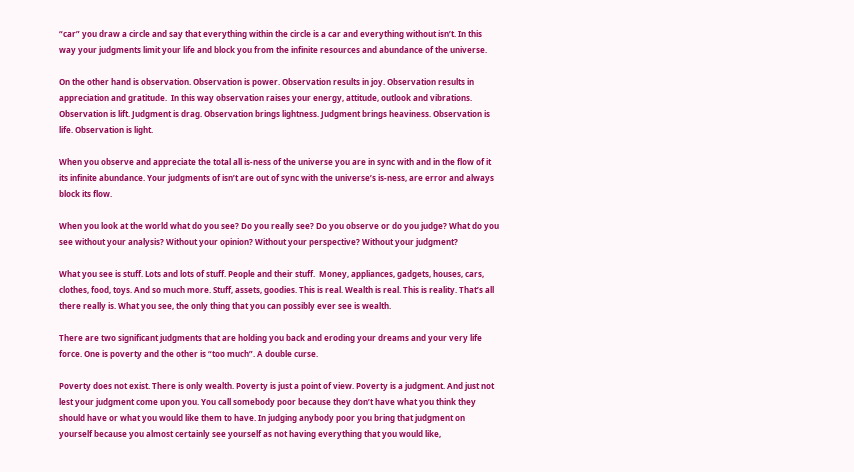“car” you draw a circle and say that everything within the circle is a car and everything without isn’t. In this way your judgments limit your life and block you from the infinite resources and abundance of the universe.

On the other hand is observation. Observation is power. Observation results in joy. Observation results in appreciation and gratitude.  In this way observation raises your energy, attitude, outlook and vibrations. Observation is lift. Judgment is drag. Observation brings lightness. Judgment brings heaviness. Observation is life. Observation is light.

When you observe and appreciate the total all is-ness of the universe you are in sync with and in the flow of it its infinite abundance. Your judgments of isn’t are out of sync with the universe’s is-ness, are error and always block its flow.

When you look at the world what do you see? Do you really see? Do you observe or do you judge? What do you see without your analysis? Without your opinion? Without your perspective? Without your judgment?

What you see is stuff. Lots and lots of stuff. People and their stuff.  Money, appliances, gadgets, houses, cars, clothes, food, toys. And so much more. Stuff, assets, goodies. This is real. Wealth is real. This is reality. That’s all there really is. What you see, the only thing that you can possibly ever see is wealth.

There are two significant judgments that are holding you back and eroding your dreams and your very life force. One is poverty and the other is “too much”. A double curse.

Poverty does not exist. There is only wealth. Poverty is just a point of view. Poverty is a judgment. And just not lest your judgment come upon you. You call somebody poor because they don’t have what you think they should have or what you would like them to have. In judging anybody poor you bring that judgment on yourself because you almost certainly see yourself as not having everything that you would like,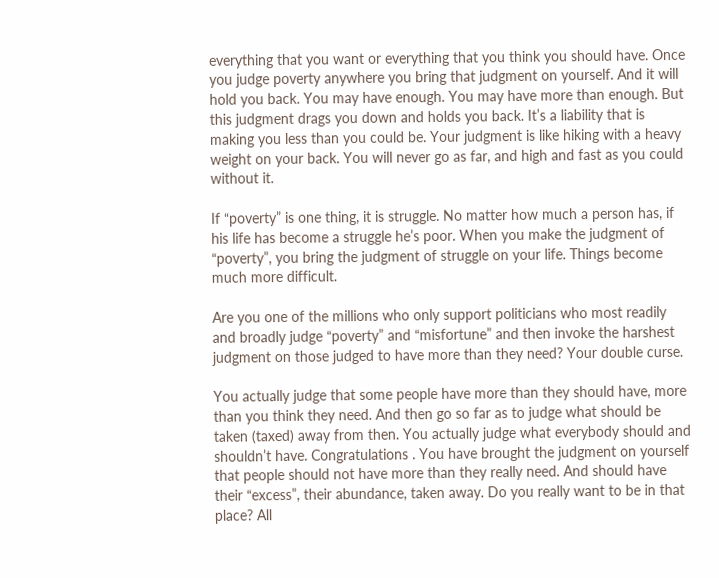everything that you want or everything that you think you should have. Once you judge poverty anywhere you bring that judgment on yourself. And it will hold you back. You may have enough. You may have more than enough. But this judgment drags you down and holds you back. It’s a liability that is making you less than you could be. Your judgment is like hiking with a heavy weight on your back. You will never go as far, and high and fast as you could without it.

If “poverty” is one thing, it is struggle. No matter how much a person has, if his life has become a struggle he’s poor. When you make the judgment of “poverty”, you bring the judgment of struggle on your life. Things become much more difficult.

Are you one of the millions who only support politicians who most readily and broadly judge “poverty” and “misfortune” and then invoke the harshest judgment on those judged to have more than they need? Your double curse.

You actually judge that some people have more than they should have, more than you think they need. And then go so far as to judge what should be taken (taxed) away from then. You actually judge what everybody should and shouldn’t have. Congratulations . You have brought the judgment on yourself that people should not have more than they really need. And should have their “excess”, their abundance, taken away. Do you really want to be in that place? All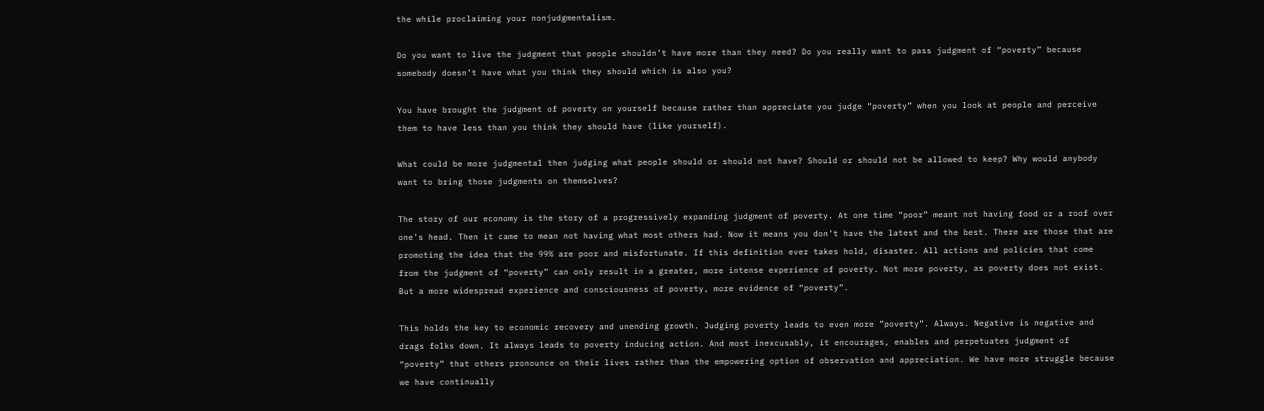the while proclaiming your nonjudgmentalism.

Do you want to live the judgment that people shouldn’t have more than they need? Do you really want to pass judgment of “poverty” because somebody doesn’t have what you think they should which is also you?

You have brought the judgment of poverty on yourself because rather than appreciate you judge “poverty” when you look at people and perceive them to have less than you think they should have (like yourself).

What could be more judgmental then judging what people should or should not have? Should or should not be allowed to keep? Why would anybody want to bring those judgments on themselves?

The story of our economy is the story of a progressively expanding judgment of poverty. At one time “poor” meant not having food or a roof over one’s head. Then it came to mean not having what most others had. Now it means you don’t have the latest and the best. There are those that are promoting the idea that the 99% are poor and misfortunate. If this definition ever takes hold, disaster. All actions and policies that come from the judgment of “poverty” can only result in a greater, more intense experience of poverty. Not more poverty, as poverty does not exist. But a more widespread experience and consciousness of poverty, more evidence of “poverty”.

This holds the key to economic recovery and unending growth. Judging poverty leads to even more ”poverty”. Always. Negative is negative and drags folks down. It always leads to poverty inducing action. And most inexcusably, it encourages, enables and perpetuates judgment of “poverty” that others pronounce on their lives rather than the empowering option of observation and appreciation. We have more struggle because we have continually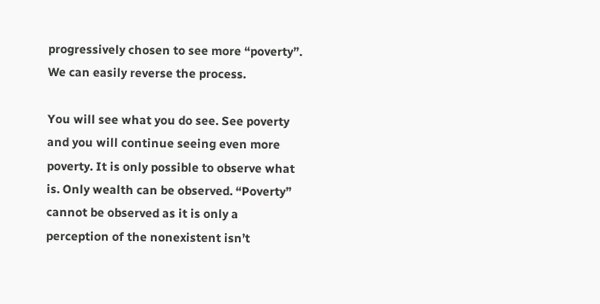progressively chosen to see more “poverty”.  We can easily reverse the process.

You will see what you do see. See poverty and you will continue seeing even more poverty. It is only possible to observe what is. Only wealth can be observed. “Poverty” cannot be observed as it is only a perception of the nonexistent isn’t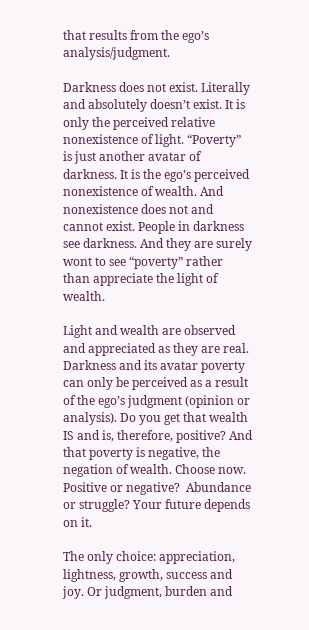that results from the ego’s analysis/judgment.

Darkness does not exist. Literally and absolutely doesn’t exist. It is only the perceived relative nonexistence of light. “Poverty” is just another avatar of darkness. It is the ego’s perceived nonexistence of wealth. And nonexistence does not and cannot exist. People in darkness see darkness. And they are surely wont to see “poverty” rather than appreciate the light of wealth.

Light and wealth are observed and appreciated as they are real. Darkness and its avatar poverty can only be perceived as a result of the ego’s judgment (opinion or analysis). Do you get that wealth IS and is, therefore, positive? And that poverty is negative, the negation of wealth. Choose now. Positive or negative?  Abundance or struggle? Your future depends on it.

The only choice: appreciation, lightness, growth, success and joy. Or judgment, burden and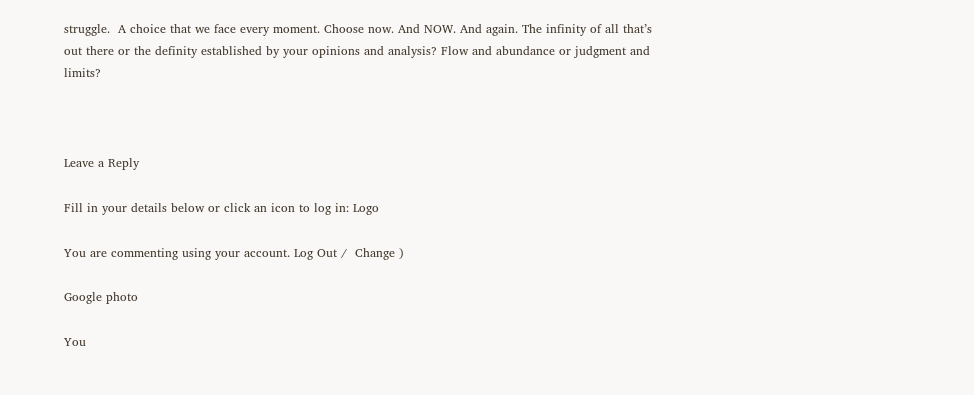struggle.  A choice that we face every moment. Choose now. And NOW. And again. The infinity of all that’s out there or the definity established by your opinions and analysis? Flow and abundance or judgment and limits?



Leave a Reply

Fill in your details below or click an icon to log in: Logo

You are commenting using your account. Log Out /  Change )

Google photo

You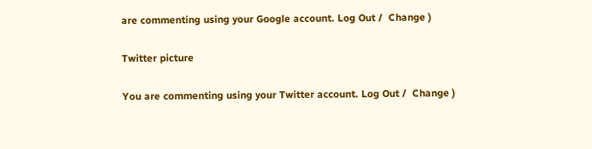are commenting using your Google account. Log Out /  Change )

Twitter picture

You are commenting using your Twitter account. Log Out /  Change )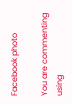Facebook photo

You are commenting using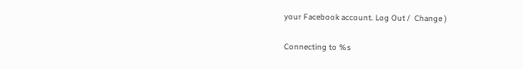your Facebook account. Log Out /  Change )

Connecting to %s